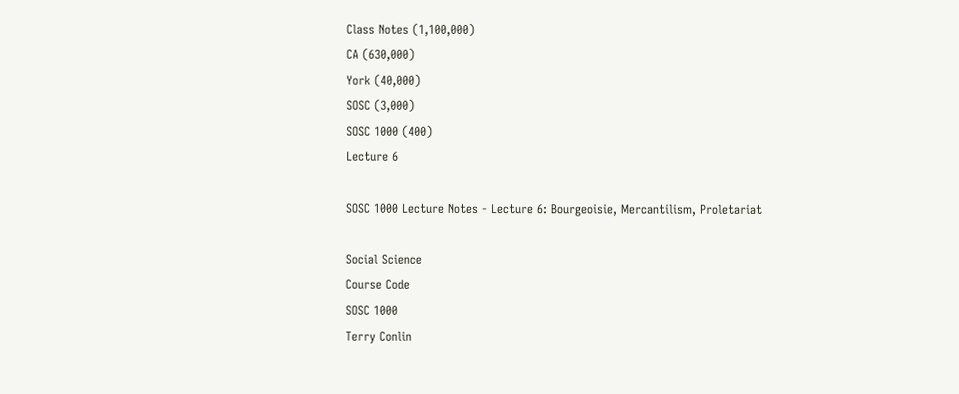Class Notes (1,100,000)
CA (630,000)
York (40,000)
SOSC (3,000)
SOSC 1000 (400)
Lecture 6

SOSC 1000 Lecture Notes - Lecture 6: Bourgeoisie, Mercantilism, Proletariat

Social Science
Course Code
SOSC 1000
Terry Conlin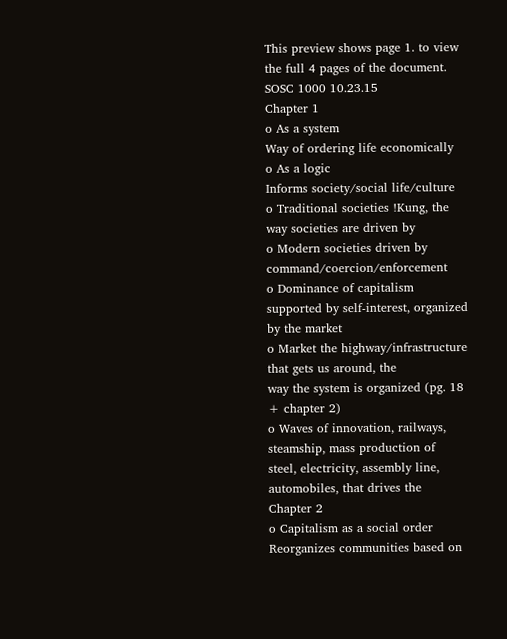This preview shows page 1. to view the full 4 pages of the document.
SOSC 1000 10.23.15
Chapter 1
o As a system
Way of ordering life economically
o As a logic
Informs society/social life/culture
o Traditional societies !Kung, the way societies are driven by
o Modern societies driven by command/coercion/enforcement
o Dominance of capitalism supported by self-interest, organized
by the market
o Market the highway/infrastructure that gets us around, the
way the system is organized (pg. 18 + chapter 2)
o Waves of innovation, railways, steamship, mass production of
steel, electricity, assembly line, automobiles, that drives the
Chapter 2
o Capitalism as a social order
Reorganizes communities based on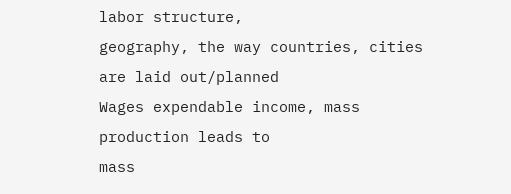labor structure,
geography, the way countries, cities are laid out/planned
Wages expendable income, mass production leads to
mass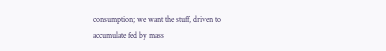consumption; we want the stuff, driven to
accumulate fed by mass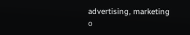advertising, marketing
o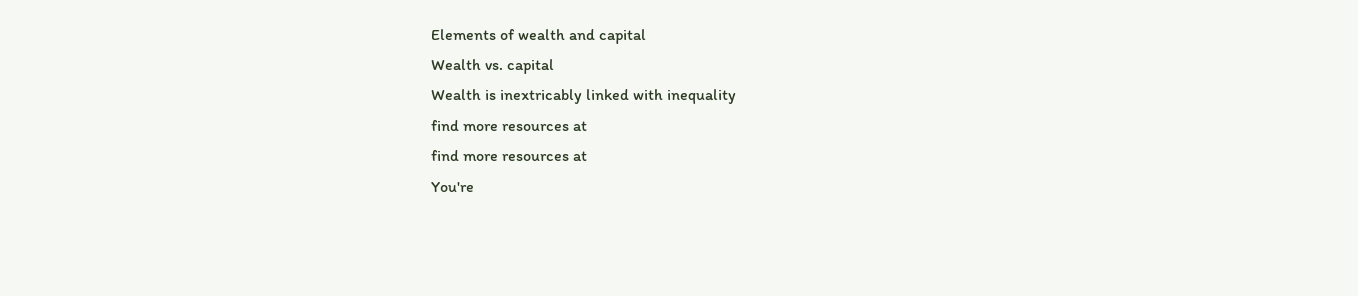Elements of wealth and capital
Wealth vs. capital
Wealth is inextricably linked with inequality
find more resources at
find more resources at
You're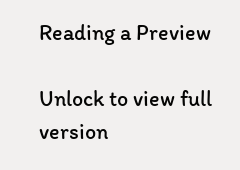Reading a Preview

Unlock to view full version